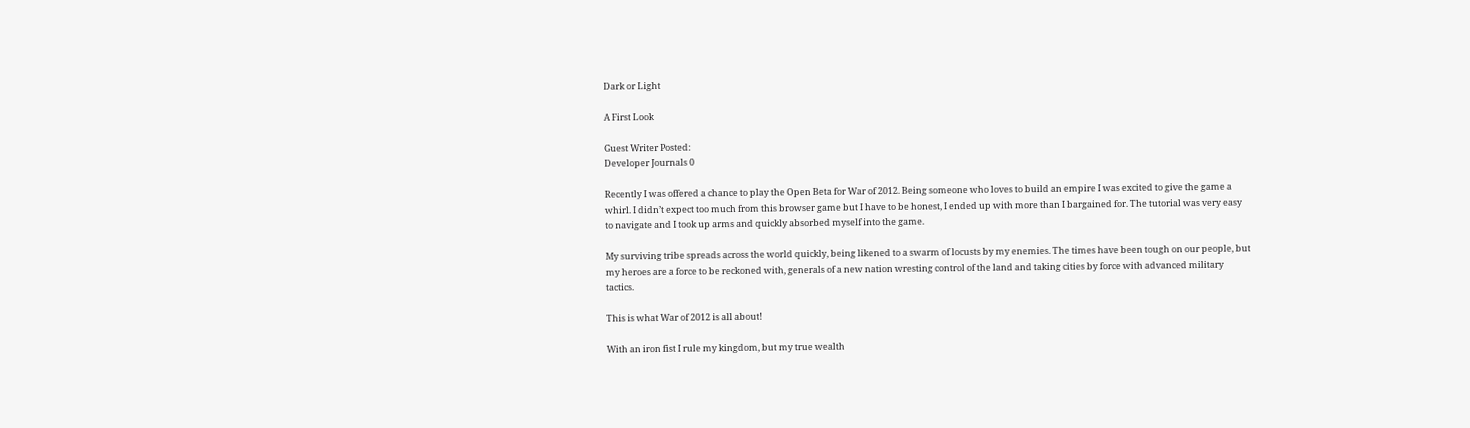Dark or Light

A First Look

Guest Writer Posted:
Developer Journals 0

Recently I was offered a chance to play the Open Beta for War of 2012. Being someone who loves to build an empire I was excited to give the game a whirl. I didn’t expect too much from this browser game but I have to be honest, I ended up with more than I bargained for. The tutorial was very easy to navigate and I took up arms and quickly absorbed myself into the game.

My surviving tribe spreads across the world quickly, being likened to a swarm of locusts by my enemies. The times have been tough on our people, but my heroes are a force to be reckoned with, generals of a new nation wresting control of the land and taking cities by force with advanced military tactics.

This is what War of 2012 is all about!

With an iron fist I rule my kingdom, but my true wealth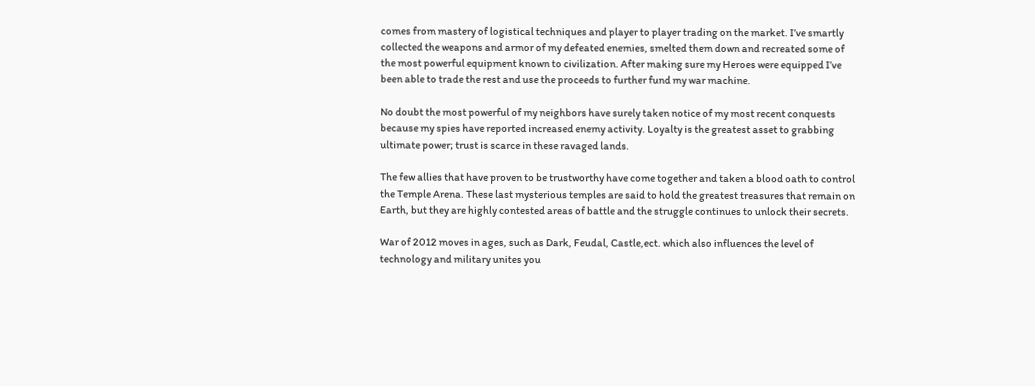comes from mastery of logistical techniques and player to player trading on the market. I’ve smartly collected the weapons and armor of my defeated enemies, smelted them down and recreated some of the most powerful equipment known to civilization. After making sure my Heroes were equipped I’ve been able to trade the rest and use the proceeds to further fund my war machine.

No doubt the most powerful of my neighbors have surely taken notice of my most recent conquests because my spies have reported increased enemy activity. Loyalty is the greatest asset to grabbing ultimate power; trust is scarce in these ravaged lands.

The few allies that have proven to be trustworthy have come together and taken a blood oath to control the Temple Arena. These last mysterious temples are said to hold the greatest treasures that remain on Earth, but they are highly contested areas of battle and the struggle continues to unlock their secrets.

War of 2012 moves in ages, such as Dark, Feudal, Castle,ect. which also influences the level of technology and military unites you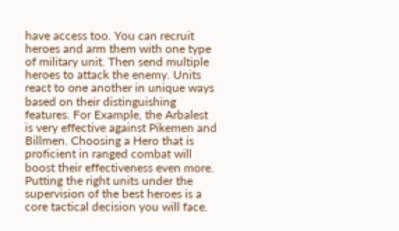have access too. You can recruit heroes and arm them with one type of military unit. Then send multiple heroes to attack the enemy. Units react to one another in unique ways based on their distinguishing features. For Example, the Arbalest is very effective against Pikemen and Billmen. Choosing a Hero that is proficient in ranged combat will boost their effectiveness even more. Putting the right units under the supervision of the best heroes is a core tactical decision you will face.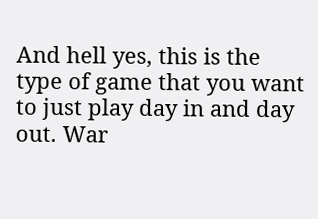And hell yes, this is the type of game that you want to just play day in and day out. War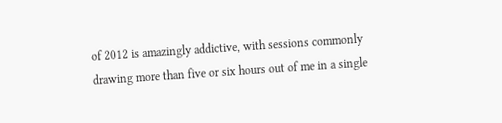of 2012 is amazingly addictive, with sessions commonly drawing more than five or six hours out of me in a single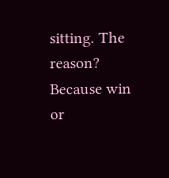sitting. The reason? Because win or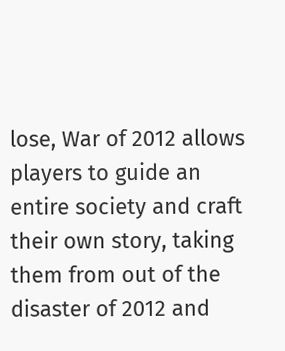lose, War of 2012 allows players to guide an entire society and craft their own story, taking them from out of the disaster of 2012 and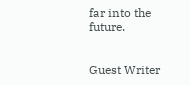far into the future.


Guest Writer